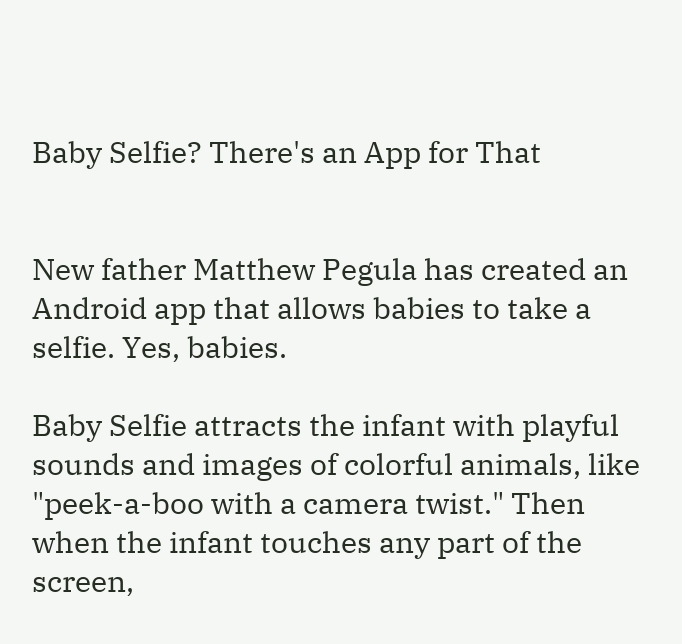Baby Selfie? There's an App for That


New father Matthew Pegula has created an Android app that allows babies to take a selfie. Yes, babies.

Baby Selfie attracts the infant with playful sounds and images of colorful animals, like "peek-a-boo with a camera twist." Then when the infant touches any part of the screen,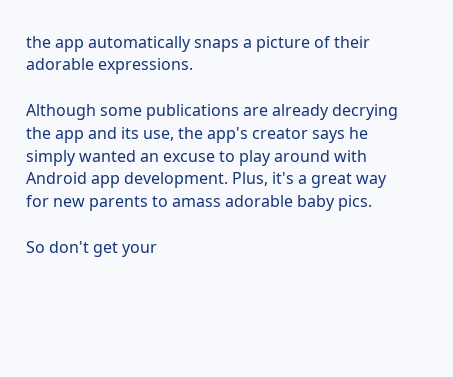the app automatically snaps a picture of their adorable expressions.

Although some publications are already decrying the app and its use, the app's creator says he simply wanted an excuse to play around with Android app development. Plus, it's a great way for new parents to amass adorable baby pics.

So don't get your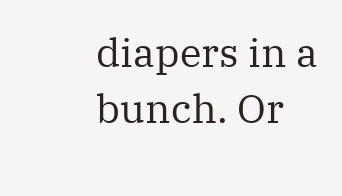diapers in a bunch. Or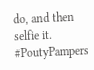do, and then selfie it. #PoutyPampers